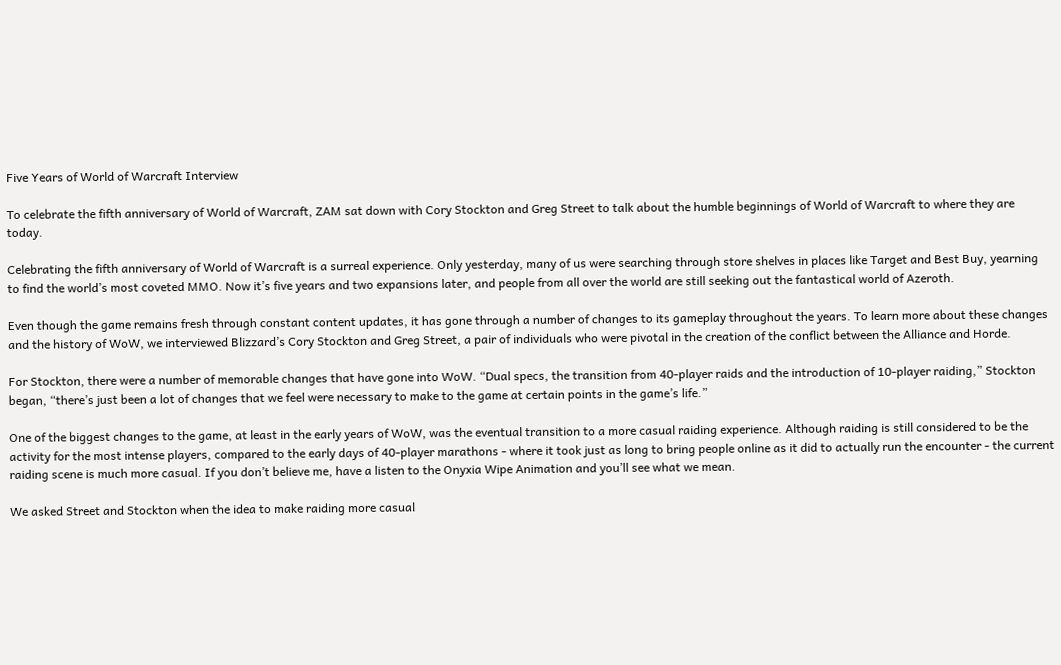Five Years of World of Warcraft Interview

To celebrate the fifth anniversary of World of Warcraft, ZAM sat down with Cory Stockton and Greg Street to talk about the humble beginnings of World of Warcraft to where they are today.

Celebrating the fifth anniversary of World of Warcraft is a surreal experience. Only yesterday, many of us were searching through store shelves in places like Target and Best Buy, yearning to find the world’s most coveted MMO. Now it’s five years and two expansions later, and people from all over the world are still seeking out the fantastical world of Azeroth.

Even though the game remains fresh through constant content updates, it has gone through a number of changes to its gameplay throughout the years. To learn more about these changes and the history of WoW, we interviewed Blizzard’s Cory Stockton and Greg Street, a pair of individuals who were pivotal in the creation of the conflict between the Alliance and Horde.

For Stockton, there were a number of memorable changes that have gone into WoW. “Dual specs, the transition from 40-player raids and the introduction of 10-player raiding,” Stockton began, “there’s just been a lot of changes that we feel were necessary to make to the game at certain points in the game’s life.”

One of the biggest changes to the game, at least in the early years of WoW, was the eventual transition to a more casual raiding experience. Although raiding is still considered to be the activity for the most intense players, compared to the early days of 40-player marathons - where it took just as long to bring people online as it did to actually run the encounter - the current raiding scene is much more casual. If you don’t believe me, have a listen to the Onyxia Wipe Animation and you’ll see what we mean.

We asked Street and Stockton when the idea to make raiding more casual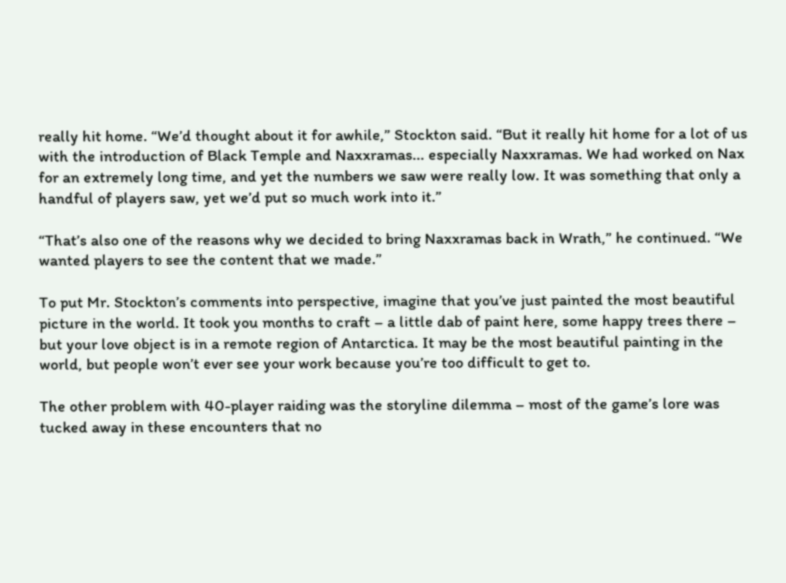really hit home. “We’d thought about it for awhile,” Stockton said. “But it really hit home for a lot of us with the introduction of Black Temple and Naxxramas... especially Naxxramas. We had worked on Nax for an extremely long time, and yet the numbers we saw were really low. It was something that only a handful of players saw, yet we’d put so much work into it.”

“That’s also one of the reasons why we decided to bring Naxxramas back in Wrath,” he continued. “We wanted players to see the content that we made.”

To put Mr. Stockton’s comments into perspective, imagine that you’ve just painted the most beautiful picture in the world. It took you months to craft – a little dab of paint here, some happy trees there – but your love object is in a remote region of Antarctica. It may be the most beautiful painting in the world, but people won’t ever see your work because you’re too difficult to get to.

The other problem with 40-player raiding was the storyline dilemma – most of the game’s lore was tucked away in these encounters that no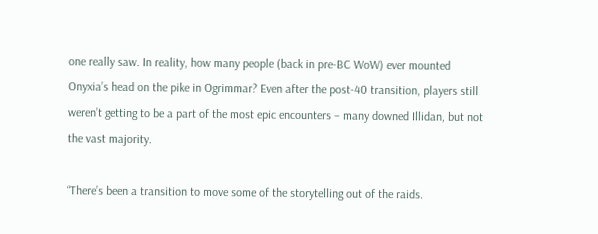one really saw. In reality, how many people (back in pre-BC WoW) ever mounted Onyxia’s head on the pike in Ogrimmar? Even after the post-40 transition, players still weren’t getting to be a part of the most epic encounters – many downed Illidan, but not the vast majority.

“There’s been a transition to move some of the storytelling out of the raids.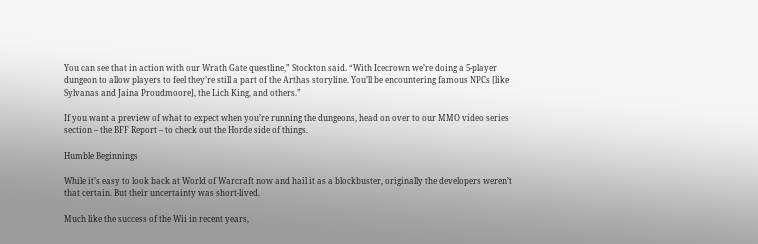You can see that in action with our Wrath Gate questline,” Stockton said. “With Icecrown we’re doing a 5-player dungeon to allow players to feel they’re still a part of the Arthas storyline. You’ll be encountering famous NPCs [like Sylvanas and Jaina Proudmoore], the Lich King, and others.”

If you want a preview of what to expect when you’re running the dungeons, head on over to our MMO video series section – the BFF Report – to check out the Horde side of things.

Humble Beginnings

While it’s easy to look back at World of Warcraft now and hail it as a blockbuster, originally the developers weren’t that certain. But their uncertainty was short-lived.

Much like the success of the Wii in recent years,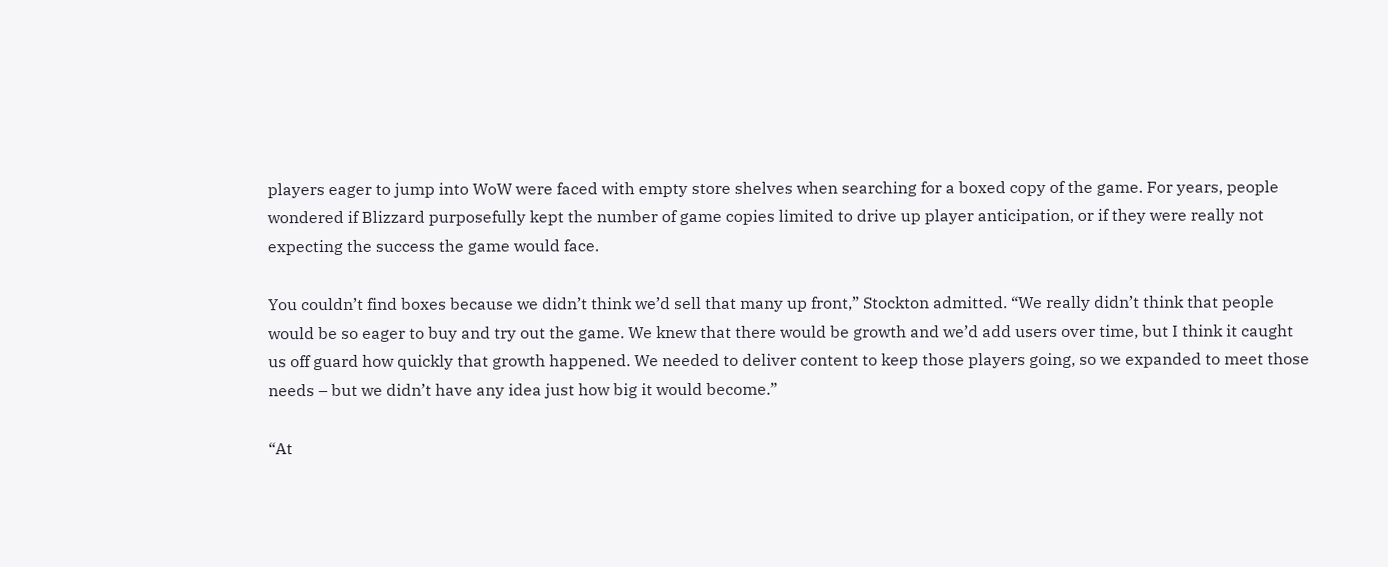players eager to jump into WoW were faced with empty store shelves when searching for a boxed copy of the game. For years, people wondered if Blizzard purposefully kept the number of game copies limited to drive up player anticipation, or if they were really not expecting the success the game would face.

You couldn’t find boxes because we didn’t think we’d sell that many up front,” Stockton admitted. “We really didn’t think that people would be so eager to buy and try out the game. We knew that there would be growth and we’d add users over time, but I think it caught us off guard how quickly that growth happened. We needed to deliver content to keep those players going, so we expanded to meet those needs – but we didn’t have any idea just how big it would become.”

“At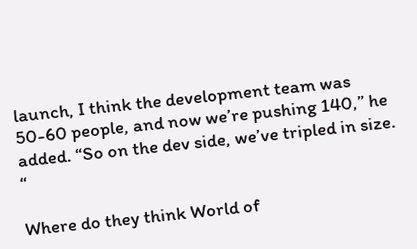launch, I think the development team was 50-60 people, and now we’re pushing 140,” he added. “So on the dev side, we’ve tripled in size. “

Where do they think World of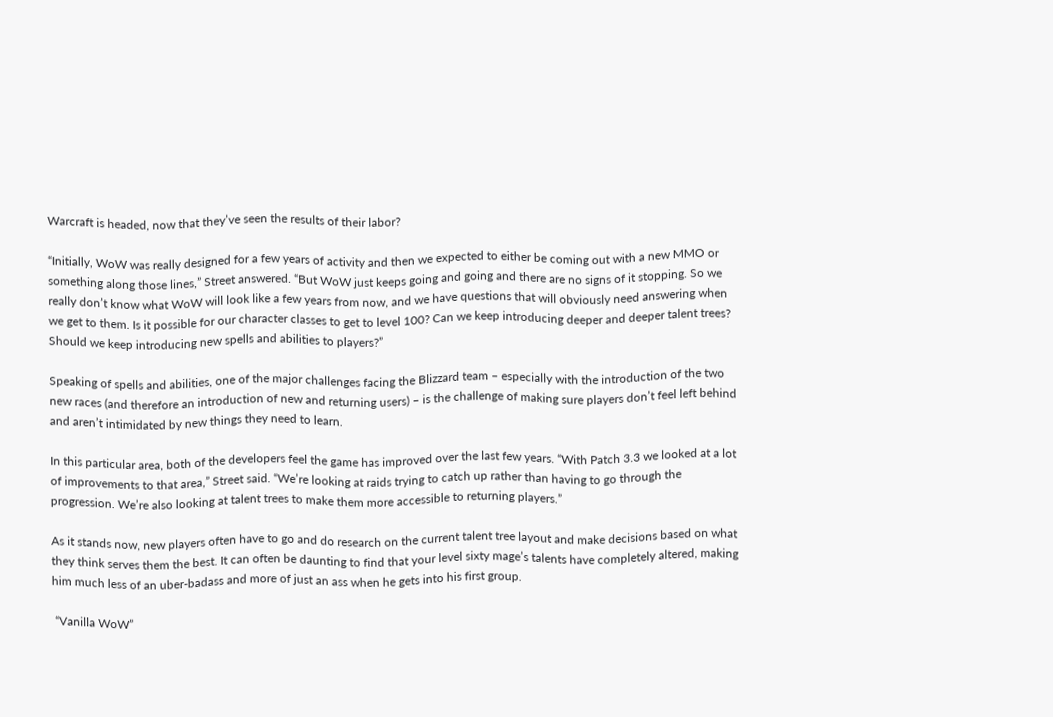Warcraft is headed, now that they’ve seen the results of their labor?

“Initially, WoW was really designed for a few years of activity and then we expected to either be coming out with a new MMO or something along those lines,” Street answered. “But WoW just keeps going and going and there are no signs of it stopping. So we really don’t know what WoW will look like a few years from now, and we have questions that will obviously need answering when we get to them. Is it possible for our character classes to get to level 100? Can we keep introducing deeper and deeper talent trees? Should we keep introducing new spells and abilities to players?”

Speaking of spells and abilities, one of the major challenges facing the Blizzard team – especially with the introduction of the two new races (and therefore an introduction of new and returning users) – is the challenge of making sure players don’t feel left behind and aren’t intimidated by new things they need to learn.

In this particular area, both of the developers feel the game has improved over the last few years. “With Patch 3.3 we looked at a lot of improvements to that area,” Street said. “We’re looking at raids trying to catch up rather than having to go through the progression. We’re also looking at talent trees to make them more accessible to returning players.”

As it stands now, new players often have to go and do research on the current talent tree layout and make decisions based on what they think serves them the best. It can often be daunting to find that your level sixty mage’s talents have completely altered, making him much less of an uber-badass and more of just an ass when he gets into his first group.

 “Vanilla WoW”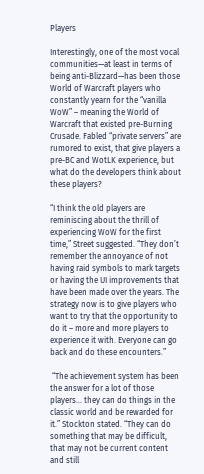Players

Interestingly, one of the most vocal communities—at least in terms of being anti-Blizzard—has been those World of Warcraft players who constantly yearn for the “vanilla WoW” – meaning the World of Warcraft that existed pre-Burning Crusade. Fabled “private servers” are rumored to exist, that give players a pre-BC and WotLK experience, but what do the developers think about these players?

“I think the old players are reminiscing about the thrill of experiencing WoW for the first time,” Street suggested. “They don’t remember the annoyance of not having raid symbols to mark targets or having the UI improvements that have been made over the years. The strategy now is to give players who want to try that the opportunity to do it – more and more players to experience it with. Everyone can go back and do these encounters.”

 “The achievement system has been the answer for a lot of those players… they can do things in the classic world and be rewarded for it.” Stockton stated. “They can do something that may be difficult, that may not be current content and still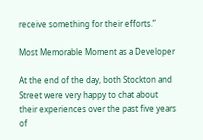receive something for their efforts.”

Most Memorable Moment as a Developer

At the end of the day, both Stockton and Street were very happy to chat about their experiences over the past five years of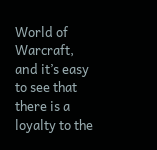World of Warcraft, and it’s easy to see that there is a loyalty to the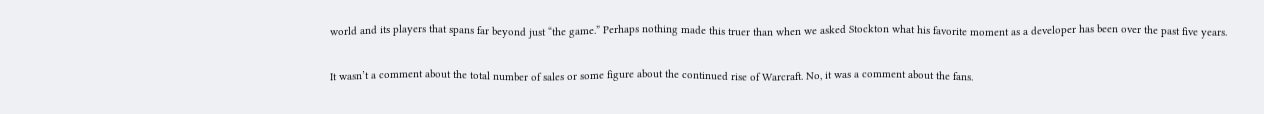world and its players that spans far beyond just “the game.” Perhaps nothing made this truer than when we asked Stockton what his favorite moment as a developer has been over the past five years.

It wasn’t a comment about the total number of sales or some figure about the continued rise of Warcraft. No, it was a comment about the fans.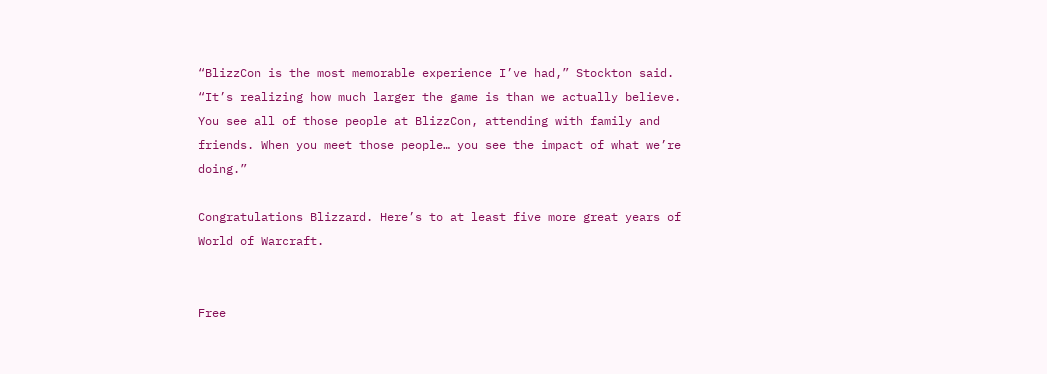“BlizzCon is the most memorable experience I’ve had,” Stockton said. “It’s realizing how much larger the game is than we actually believe. You see all of those people at BlizzCon, attending with family and friends. When you meet those people… you see the impact of what we’re doing.”

Congratulations Blizzard. Here’s to at least five more great years of World of Warcraft.


Free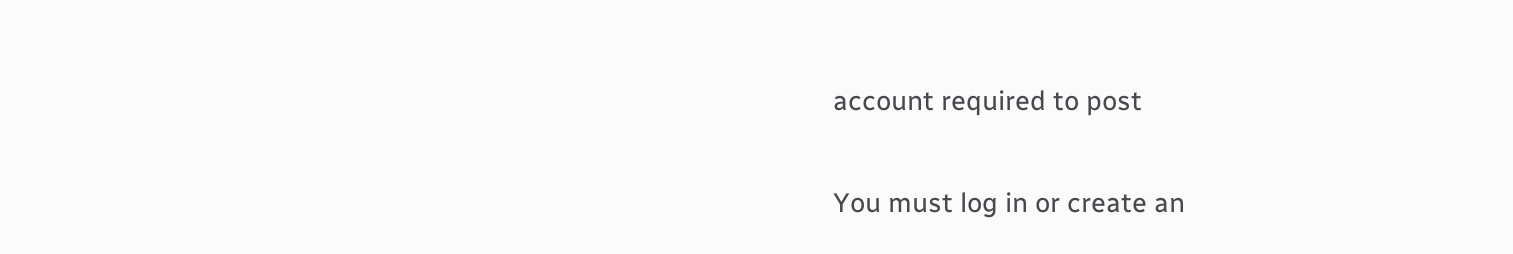account required to post

You must log in or create an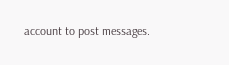account to post messages.